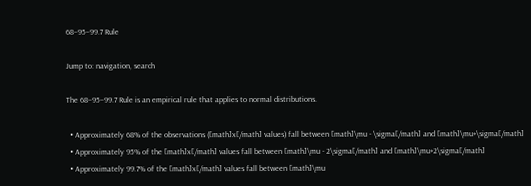68–95–99.7 Rule

Jump to: navigation, search

The 68–95–99.7 Rule is an empirical rule that applies to normal distributions.

  • Approximately 68% of the observations ([math]x[/math] values) fall between [math]\mu - \sigma[/math] and [math]\mu+\sigma[/math]
  • Approximately 95% of the [math]x[/math] values fall between [math]\mu - 2\sigma[/math] and [math]\mu+2\sigma[/math]
  • Approximately 99.7% of the [math]x[/math] values fall between [math]\mu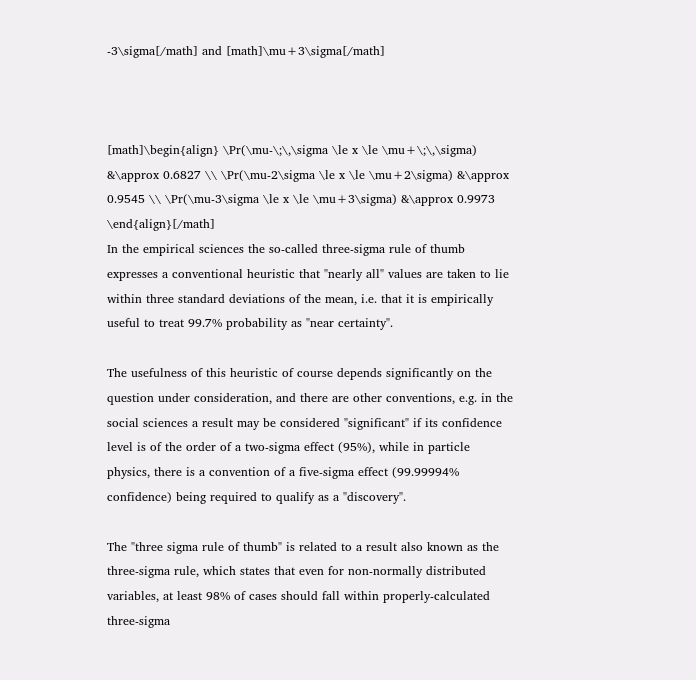-3\sigma[/math] and [math]\mu+3\sigma[/math]



[math]\begin{align} \Pr(\mu-\;\,\sigma \le x \le \mu+\;\,\sigma) &\approx 0.6827 \\ \Pr(\mu-2\sigma \le x \le \mu+2\sigma) &\approx 0.9545 \\ \Pr(\mu-3\sigma \le x \le \mu+3\sigma) &\approx 0.9973 \end{align}[/math]
In the empirical sciences the so-called three-sigma rule of thumb expresses a conventional heuristic that "nearly all" values are taken to lie within three standard deviations of the mean, i.e. that it is empirically useful to treat 99.7% probability as "near certainty".

The usefulness of this heuristic of course depends significantly on the question under consideration, and there are other conventions, e.g. in the social sciences a result may be considered "significant" if its confidence level is of the order of a two-sigma effect (95%), while in particle physics, there is a convention of a five-sigma effect (99.99994% confidence) being required to qualify as a "discovery".

The "three sigma rule of thumb" is related to a result also known as the three-sigma rule, which states that even for non-normally distributed variables, at least 98% of cases should fall within properly-calculated three-sigma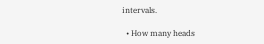intervals.

  • How many heads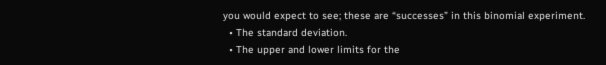you would expect to see; these are “successes” in this binomial experiment.
  • The standard deviation.
  • The upper and lower limits for the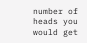number of heads you would get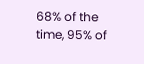68% of the time, 95% of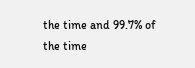the time and 99.7% of the time